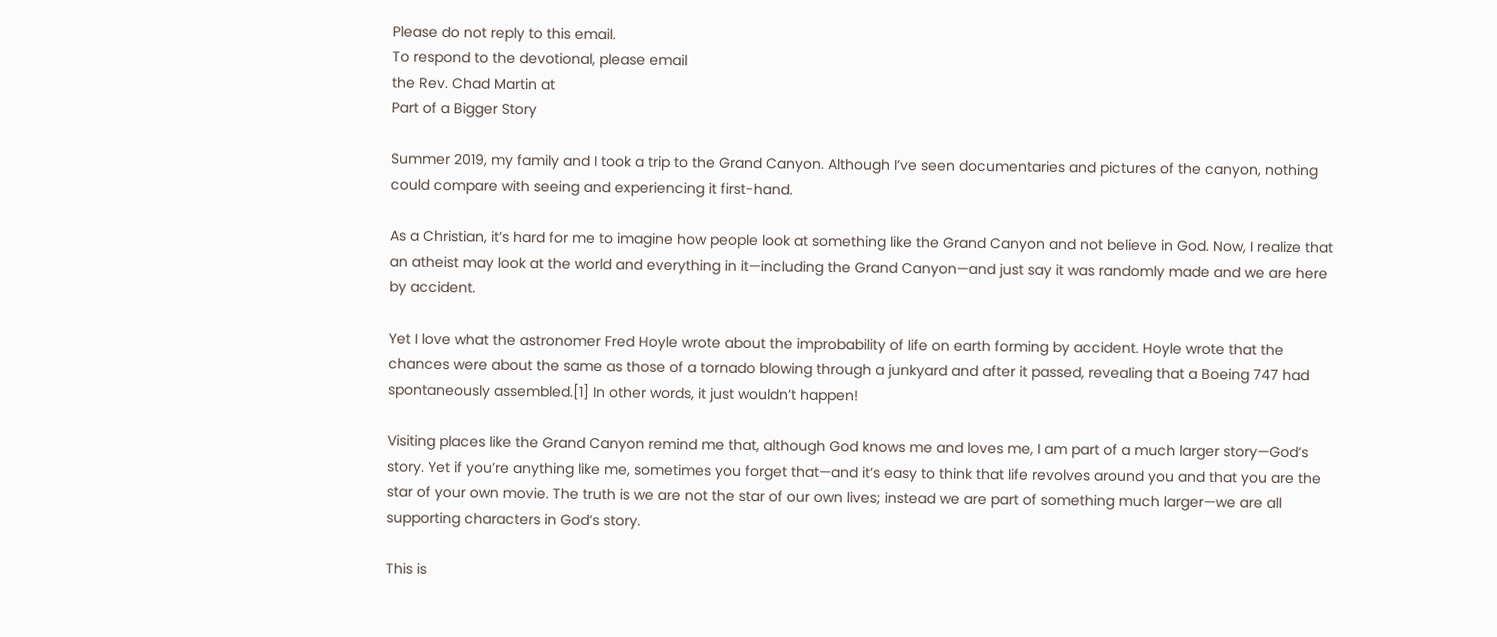Please do not reply to this email.
To respond to the devotional, please email
the Rev. Chad Martin at
Part of a Bigger Story

Summer 2019, my family and I took a trip to the Grand Canyon. Although I’ve seen documentaries and pictures of the canyon, nothing could compare with seeing and experiencing it first-hand.

As a Christian, it’s hard for me to imagine how people look at something like the Grand Canyon and not believe in God. Now, I realize that an atheist may look at the world and everything in it—including the Grand Canyon—and just say it was randomly made and we are here by accident.

Yet I love what the astronomer Fred Hoyle wrote about the improbability of life on earth forming by accident. Hoyle wrote that the chances were about the same as those of a tornado blowing through a junkyard and after it passed, revealing that a Boeing 747 had spontaneously assembled.[1] In other words, it just wouldn’t happen!

Visiting places like the Grand Canyon remind me that, although God knows me and loves me, I am part of a much larger story—God’s story. Yet if you’re anything like me, sometimes you forget that—and it’s easy to think that life revolves around you and that you are the star of your own movie. The truth is we are not the star of our own lives; instead we are part of something much larger—we are all supporting characters in God’s story.

This is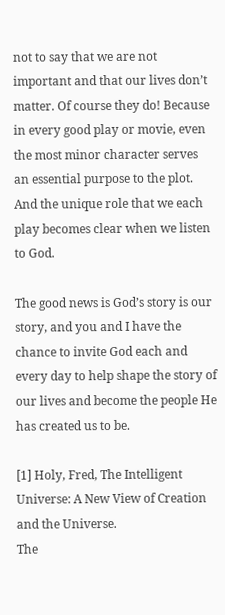not to say that we are not important and that our lives don’t matter. Of course they do! Because in every good play or movie, even the most minor character serves an essential purpose to the plot. And the unique role that we each play becomes clear when we listen to God.

The good news is God’s story is our story, and you and I have the chance to invite God each and every day to help shape the story of our lives and become the people He has created us to be.

[1] Holy, Fred, The Intelligent Universe: A New View of Creation and the Universe.
The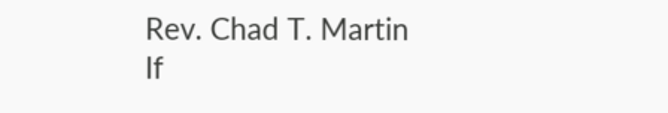Rev. Chad T. Martin
If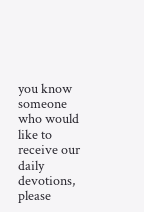you know someone who would like to receive our daily devotions,
please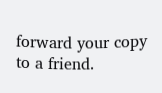forward your copy to a friend.